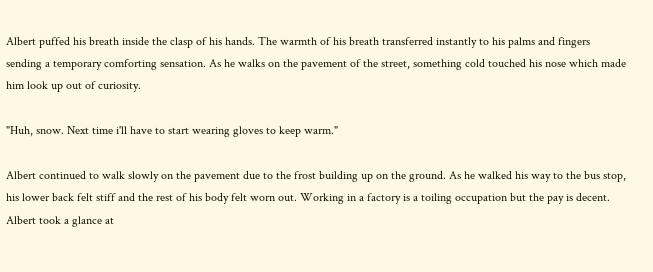Albert puffed his breath inside the clasp of his hands. The warmth of his breath transferred instantly to his palms and fingers sending a temporary comforting sensation. As he walks on the pavement of the street, something cold touched his nose which made him look up out of curiosity.

"Huh, snow. Next time i'll have to start wearing gloves to keep warm."

Albert continued to walk slowly on the pavement due to the frost building up on the ground. As he walked his way to the bus stop, his lower back felt stiff and the rest of his body felt worn out. Working in a factory is a toiling occupation but the pay is decent. Albert took a glance at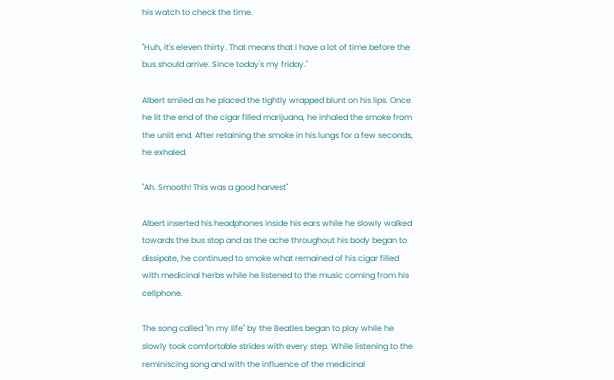his watch to check the time.

"Huh, it's eleven thirty. That means that I have a lot of time before the bus should arrive. Since today's my friday."

Albert smiled as he placed the tightly wrapped blunt on his lips. Once he lit the end of the cigar filled marijuana, he inhaled the smoke from the unlit end. After retaining the smoke in his lungs for a few seconds, he exhaled.

"Ah. Smooth! This was a good harvest"

Albert inserted his headphones inside his ears while he slowly walked towards the bus stop and as the ache throughout his body began to dissipate, he continued to smoke what remained of his cigar filled with medicinal herbs while he listened to the music coming from his cellphone.

The song called "In my life" by the Beatles began to play while he slowly took comfortable strides with every step. While listening to the reminiscing song and with the influence of the medicinal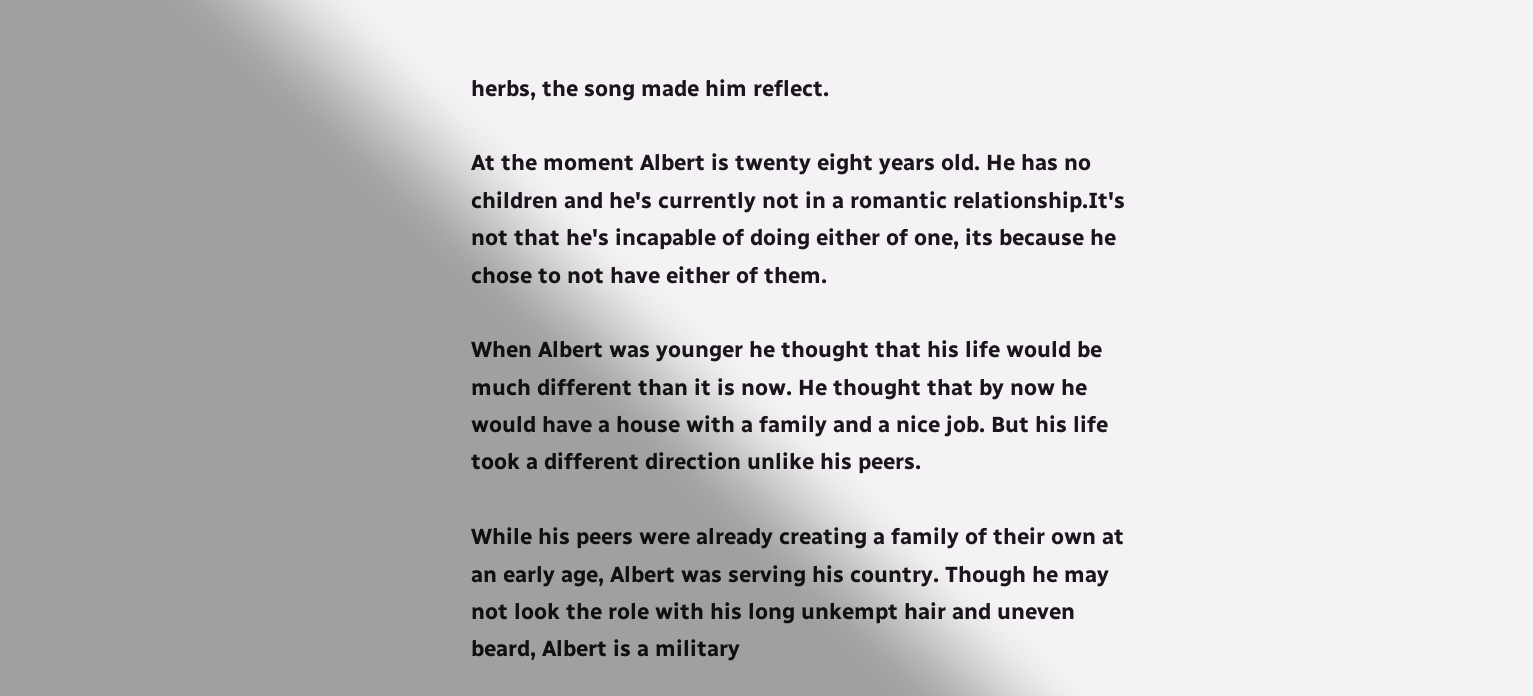herbs, the song made him reflect.

At the moment Albert is twenty eight years old. He has no children and he's currently not in a romantic relationship.It's not that he's incapable of doing either of one, its because he chose to not have either of them.

When Albert was younger he thought that his life would be much different than it is now. He thought that by now he would have a house with a family and a nice job. But his life took a different direction unlike his peers.

While his peers were already creating a family of their own at an early age, Albert was serving his country. Though he may not look the role with his long unkempt hair and uneven beard, Albert is a military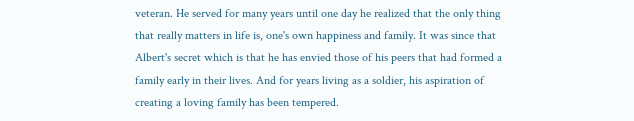veteran. He served for many years until one day he realized that the only thing that really matters in life is, one's own happiness and family. It was since that Albert's secret which is that he has envied those of his peers that had formed a family early in their lives. And for years living as a soldier, his aspiration of creating a loving family has been tempered.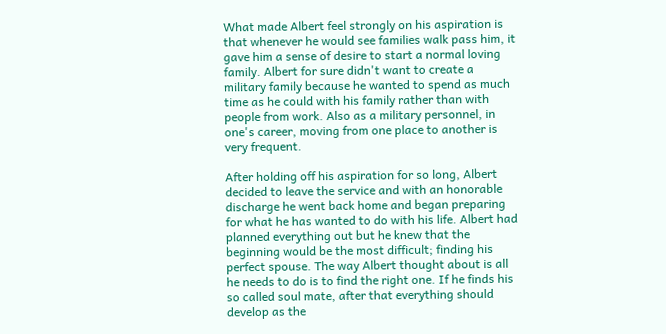What made Albert feel strongly on his aspiration is that whenever he would see families walk pass him, it gave him a sense of desire to start a normal loving family. Albert for sure didn't want to create a military family because he wanted to spend as much time as he could with his family rather than with people from work. Also as a military personnel, in one's career, moving from one place to another is very frequent.

After holding off his aspiration for so long, Albert decided to leave the service and with an honorable discharge he went back home and began preparing for what he has wanted to do with his life. Albert had planned everything out but he knew that the beginning would be the most difficult; finding his perfect spouse. The way Albert thought about is all he needs to do is to find the right one. If he finds his so called soul mate, after that everything should develop as the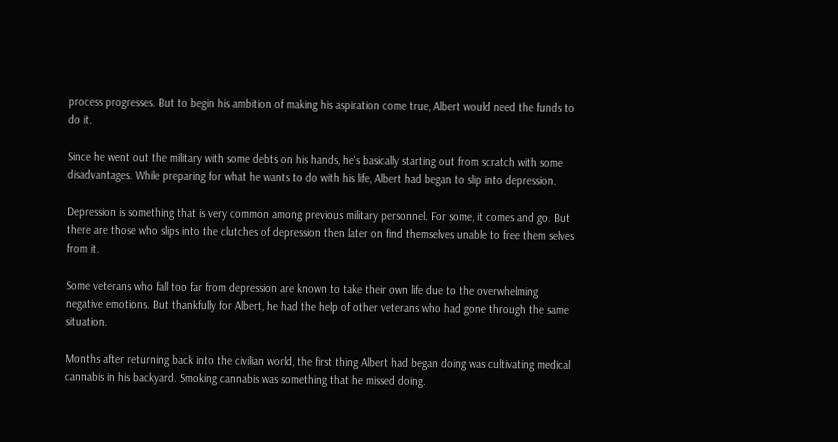process progresses. But to begin his ambition of making his aspiration come true, Albert would need the funds to do it.

Since he went out the military with some debts on his hands, he's basically starting out from scratch with some disadvantages. While preparing for what he wants to do with his life, Albert had began to slip into depression.

Depression is something that is very common among previous military personnel. For some, it comes and go. But there are those who slips into the clutches of depression then later on find themselves unable to free them selves from it.

Some veterans who fall too far from depression are known to take their own life due to the overwhelming negative emotions. But thankfully for Albert, he had the help of other veterans who had gone through the same situation.

Months after returning back into the civilian world, the first thing Albert had began doing was cultivating medical cannabis in his backyard. Smoking cannabis was something that he missed doing.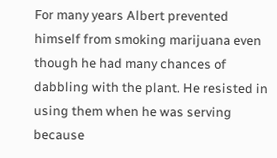For many years Albert prevented himself from smoking marijuana even though he had many chances of dabbling with the plant. He resisted in using them when he was serving because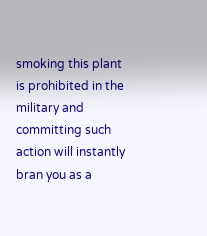smoking this plant is prohibited in the military and committing such action will instantly bran you as a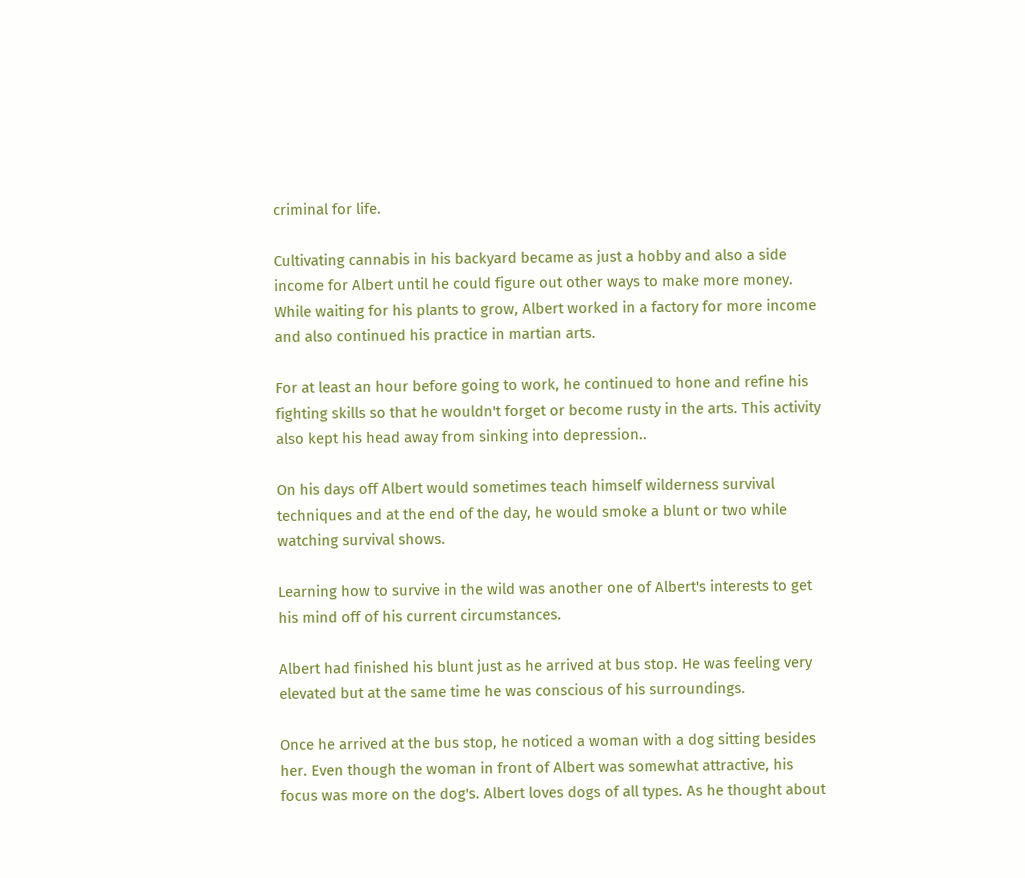criminal for life.

Cultivating cannabis in his backyard became as just a hobby and also a side income for Albert until he could figure out other ways to make more money. While waiting for his plants to grow, Albert worked in a factory for more income and also continued his practice in martian arts.

For at least an hour before going to work, he continued to hone and refine his fighting skills so that he wouldn't forget or become rusty in the arts. This activity also kept his head away from sinking into depression..

On his days off Albert would sometimes teach himself wilderness survival techniques and at the end of the day, he would smoke a blunt or two while watching survival shows.

Learning how to survive in the wild was another one of Albert's interests to get his mind off of his current circumstances.

Albert had finished his blunt just as he arrived at bus stop. He was feeling very elevated but at the same time he was conscious of his surroundings.

Once he arrived at the bus stop, he noticed a woman with a dog sitting besides her. Even though the woman in front of Albert was somewhat attractive, his focus was more on the dog's. Albert loves dogs of all types. As he thought about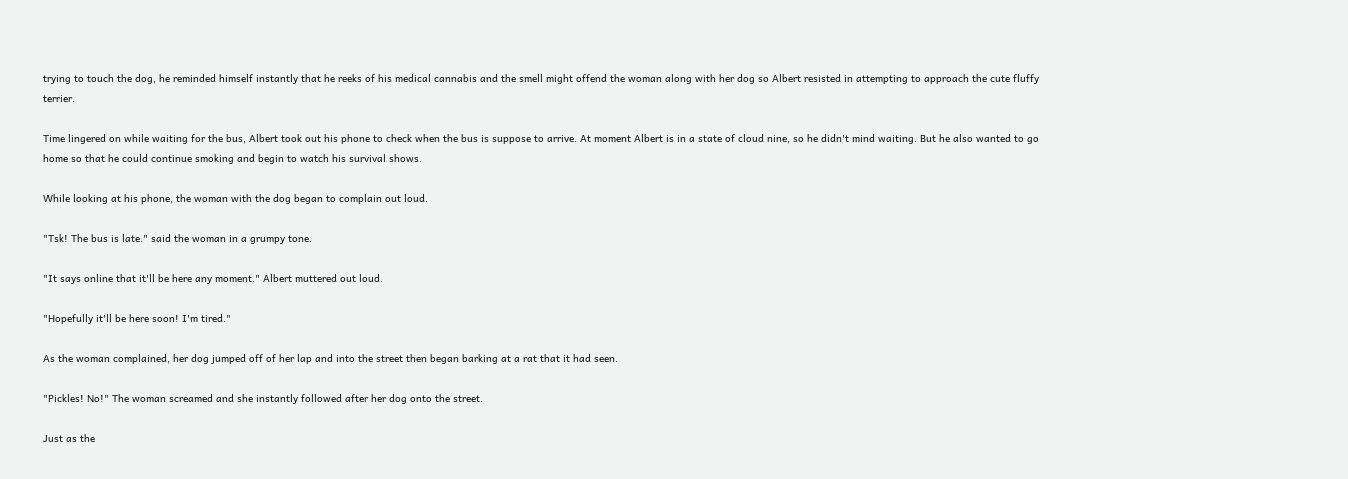trying to touch the dog, he reminded himself instantly that he reeks of his medical cannabis and the smell might offend the woman along with her dog so Albert resisted in attempting to approach the cute fluffy terrier.

Time lingered on while waiting for the bus, Albert took out his phone to check when the bus is suppose to arrive. At moment Albert is in a state of cloud nine, so he didn't mind waiting. But he also wanted to go home so that he could continue smoking and begin to watch his survival shows.

While looking at his phone, the woman with the dog began to complain out loud.

"Tsk! The bus is late." said the woman in a grumpy tone.

"It says online that it'll be here any moment." Albert muttered out loud.

"Hopefully it'll be here soon! I'm tired."

As the woman complained, her dog jumped off of her lap and into the street then began barking at a rat that it had seen.

"Pickles! No!" The woman screamed and she instantly followed after her dog onto the street.

Just as the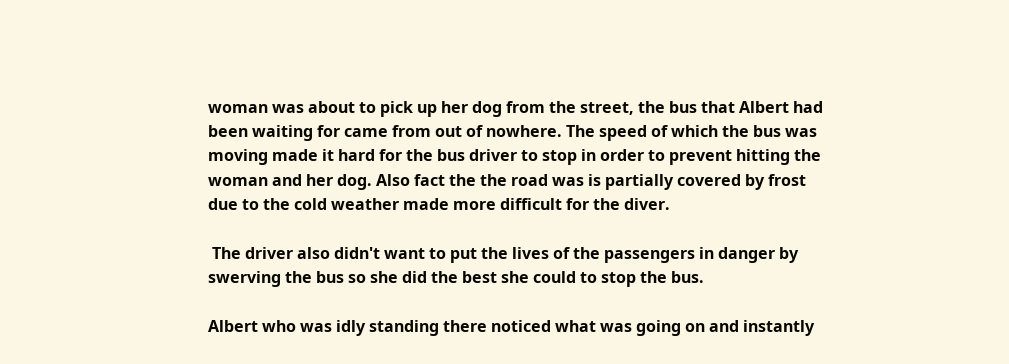woman was about to pick up her dog from the street, the bus that Albert had been waiting for came from out of nowhere. The speed of which the bus was moving made it hard for the bus driver to stop in order to prevent hitting the woman and her dog. Also fact the the road was is partially covered by frost due to the cold weather made more difficult for the diver.

 The driver also didn't want to put the lives of the passengers in danger by swerving the bus so she did the best she could to stop the bus.

Albert who was idly standing there noticed what was going on and instantly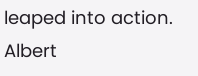leaped into action. Albert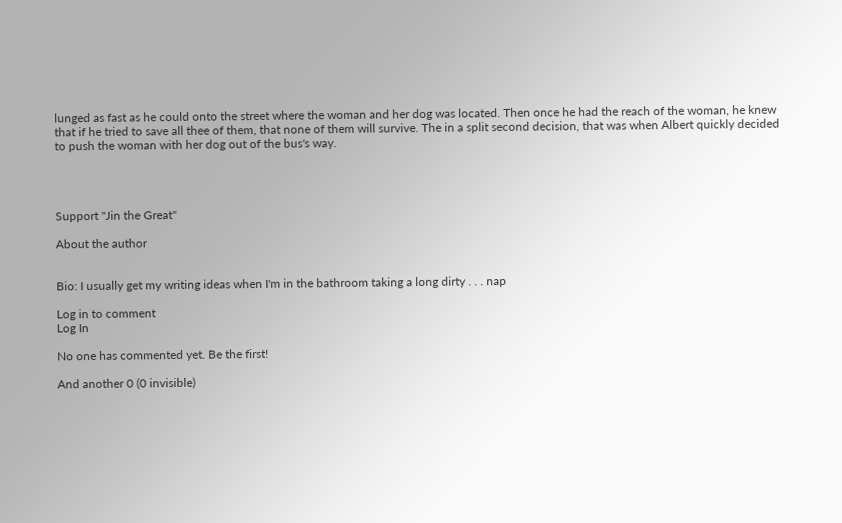lunged as fast as he could onto the street where the woman and her dog was located. Then once he had the reach of the woman, he knew that if he tried to save all thee of them, that none of them will survive. The in a split second decision, that was when Albert quickly decided to push the woman with her dog out of the bus's way.




Support "Jin the Great"

About the author


Bio: I usually get my writing ideas when I'm in the bathroom taking a long dirty . . . nap

Log in to comment
Log In

No one has commented yet. Be the first!

And another 0 (0 invisible)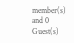member(s) and 0 Guest(s)